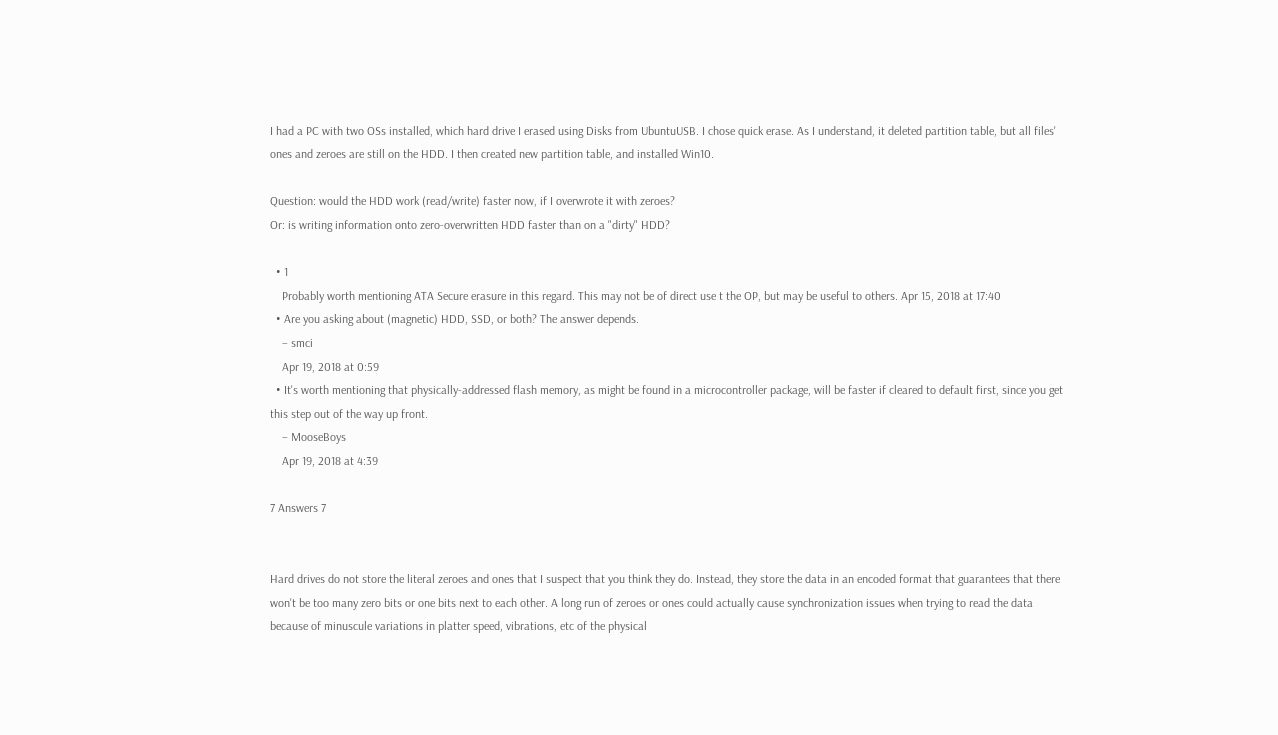I had a PC with two OSs installed, which hard drive I erased using Disks from UbuntuUSB. I chose quick erase. As I understand, it deleted partition table, but all files' ones and zeroes are still on the HDD. I then created new partition table, and installed Win10.

Question: would the HDD work (read/write) faster now, if I overwrote it with zeroes?
Or: is writing information onto zero-overwritten HDD faster than on a "dirty" HDD?

  • 1
    Probably worth mentioning ATA Secure erasure in this regard. This may not be of direct use t the OP, but may be useful to others. Apr 15, 2018 at 17:40
  • Are you asking about (magnetic) HDD, SSD, or both? The answer depends.
    – smci
    Apr 19, 2018 at 0:59
  • It's worth mentioning that physically-addressed flash memory, as might be found in a microcontroller package, will be faster if cleared to default first, since you get this step out of the way up front.
    – MooseBoys
    Apr 19, 2018 at 4:39

7 Answers 7


Hard drives do not store the literal zeroes and ones that I suspect that you think they do. Instead, they store the data in an encoded format that guarantees that there won't be too many zero bits or one bits next to each other. A long run of zeroes or ones could actually cause synchronization issues when trying to read the data because of minuscule variations in platter speed, vibrations, etc of the physical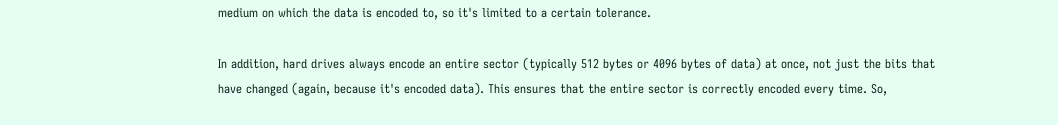medium on which the data is encoded to, so it's limited to a certain tolerance.

In addition, hard drives always encode an entire sector (typically 512 bytes or 4096 bytes of data) at once, not just the bits that have changed (again, because it's encoded data). This ensures that the entire sector is correctly encoded every time. So,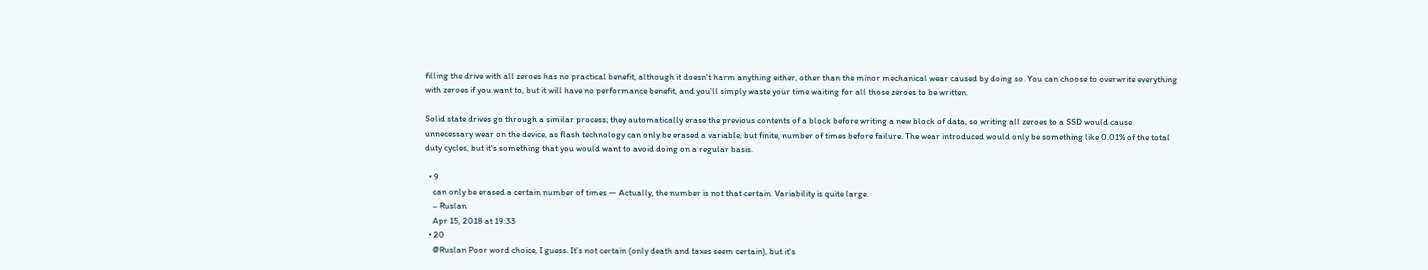filling the drive with all zeroes has no practical benefit, although it doesn't harm anything either, other than the minor mechanical wear caused by doing so. You can choose to overwrite everything with zeroes if you want to, but it will have no performance benefit, and you'll simply waste your time waiting for all those zeroes to be written.

Solid state drives go through a similar process; they automatically erase the previous contents of a block before writing a new block of data, so writing all zeroes to a SSD would cause unnecessary wear on the device, as flash technology can only be erased a variable, but finite, number of times before failure. The wear introduced would only be something like 0.01% of the total duty cycles, but it's something that you would want to avoid doing on a regular basis.

  • 9
    can only be erased a certain number of times — Actually, the number is not that certain. Variability is quite large.
    – Ruslan
    Apr 15, 2018 at 19:33
  • 20
    @Ruslan Poor word choice, I guess. It's not certain (only death and taxes seem certain), but it's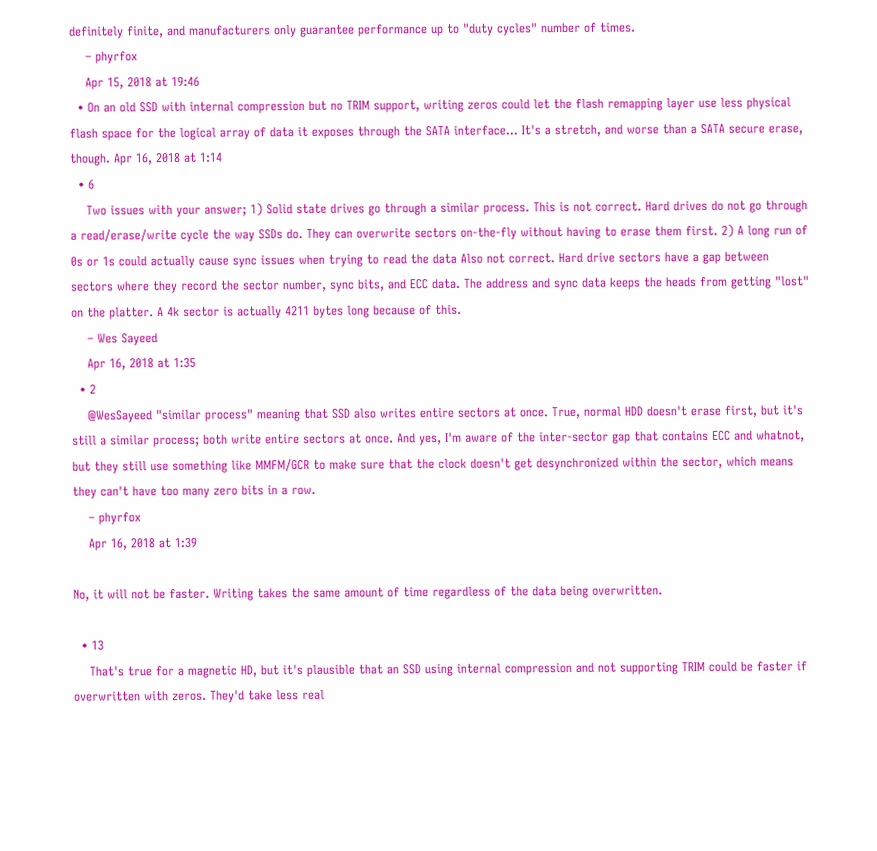definitely finite, and manufacturers only guarantee performance up to "duty cycles" number of times.
    – phyrfox
    Apr 15, 2018 at 19:46
  • On an old SSD with internal compression but no TRIM support, writing zeros could let the flash remapping layer use less physical flash space for the logical array of data it exposes through the SATA interface... It's a stretch, and worse than a SATA secure erase, though. Apr 16, 2018 at 1:14
  • 6
    Two issues with your answer; 1) Solid state drives go through a similar process. This is not correct. Hard drives do not go through a read/erase/write cycle the way SSDs do. They can overwrite sectors on-the-fly without having to erase them first. 2) A long run of 0s or 1s could actually cause sync issues when trying to read the data Also not correct. Hard drive sectors have a gap between sectors where they record the sector number, sync bits, and ECC data. The address and sync data keeps the heads from getting "lost" on the platter. A 4k sector is actually 4211 bytes long because of this.
    – Wes Sayeed
    Apr 16, 2018 at 1:35
  • 2
    @WesSayeed "similar process" meaning that SSD also writes entire sectors at once. True, normal HDD doesn't erase first, but it's still a similar process; both write entire sectors at once. And yes, I'm aware of the inter-sector gap that contains ECC and whatnot, but they still use something like MMFM/GCR to make sure that the clock doesn't get desynchronized within the sector, which means they can't have too many zero bits in a row.
    – phyrfox
    Apr 16, 2018 at 1:39

No, it will not be faster. Writing takes the same amount of time regardless of the data being overwritten.

  • 13
    That's true for a magnetic HD, but it's plausible that an SSD using internal compression and not supporting TRIM could be faster if overwritten with zeros. They'd take less real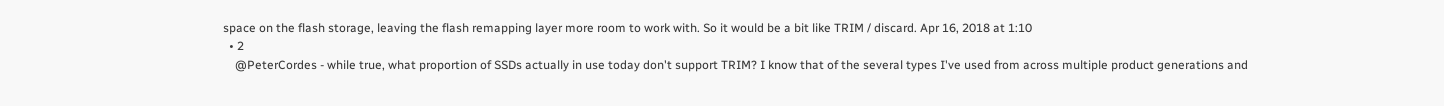space on the flash storage, leaving the flash remapping layer more room to work with. So it would be a bit like TRIM / discard. Apr 16, 2018 at 1:10
  • 2
    @PeterCordes - while true, what proportion of SSDs actually in use today don't support TRIM? I know that of the several types I've used from across multiple product generations and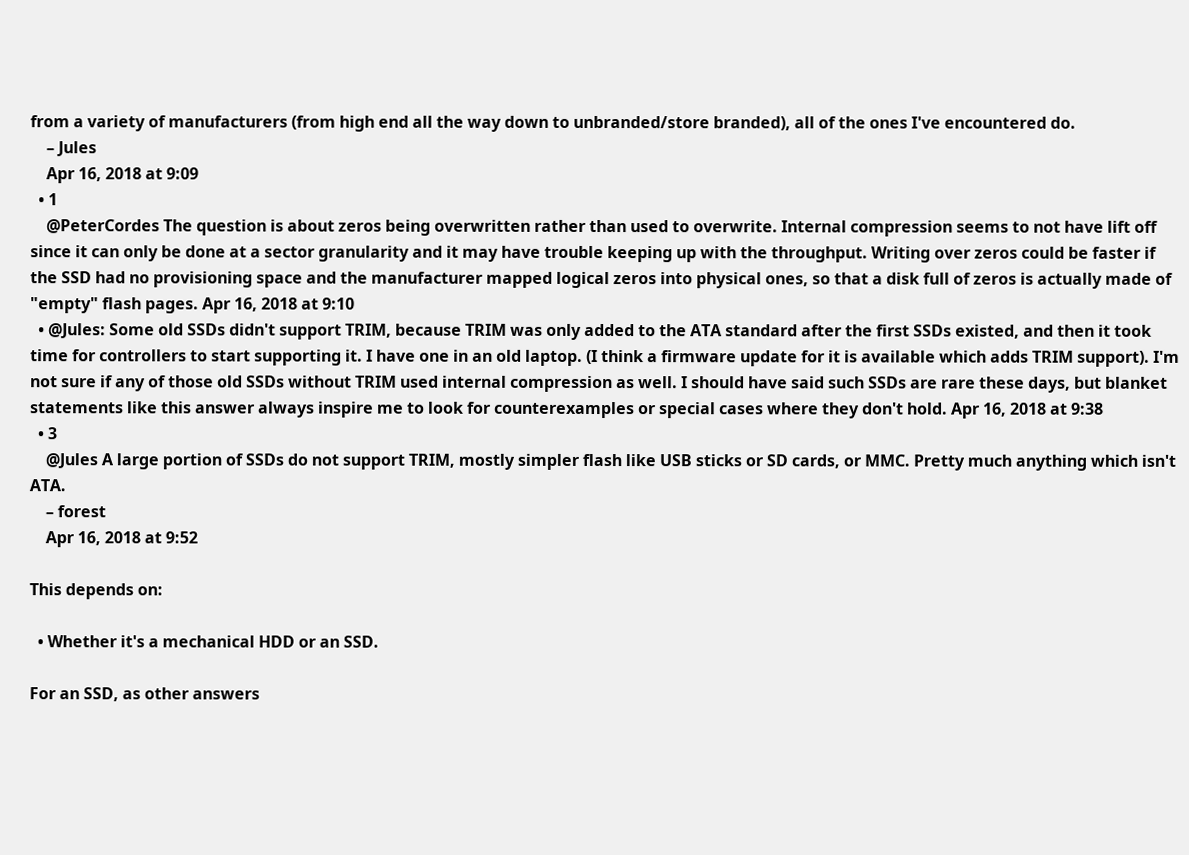from a variety of manufacturers (from high end all the way down to unbranded/store branded), all of the ones I've encountered do.
    – Jules
    Apr 16, 2018 at 9:09
  • 1
    @PeterCordes The question is about zeros being overwritten rather than used to overwrite. Internal compression seems to not have lift off since it can only be done at a sector granularity and it may have trouble keeping up with the throughput. Writing over zeros could be faster if the SSD had no provisioning space and the manufacturer mapped logical zeros into physical ones, so that a disk full of zeros is actually made of "empty" flash pages. Apr 16, 2018 at 9:10
  • @Jules: Some old SSDs didn't support TRIM, because TRIM was only added to the ATA standard after the first SSDs existed, and then it took time for controllers to start supporting it. I have one in an old laptop. (I think a firmware update for it is available which adds TRIM support). I'm not sure if any of those old SSDs without TRIM used internal compression as well. I should have said such SSDs are rare these days, but blanket statements like this answer always inspire me to look for counterexamples or special cases where they don't hold. Apr 16, 2018 at 9:38
  • 3
    @Jules A large portion of SSDs do not support TRIM, mostly simpler flash like USB sticks or SD cards, or MMC. Pretty much anything which isn't ATA.
    – forest
    Apr 16, 2018 at 9:52

This depends on:

  • Whether it's a mechanical HDD or an SSD.

For an SSD, as other answers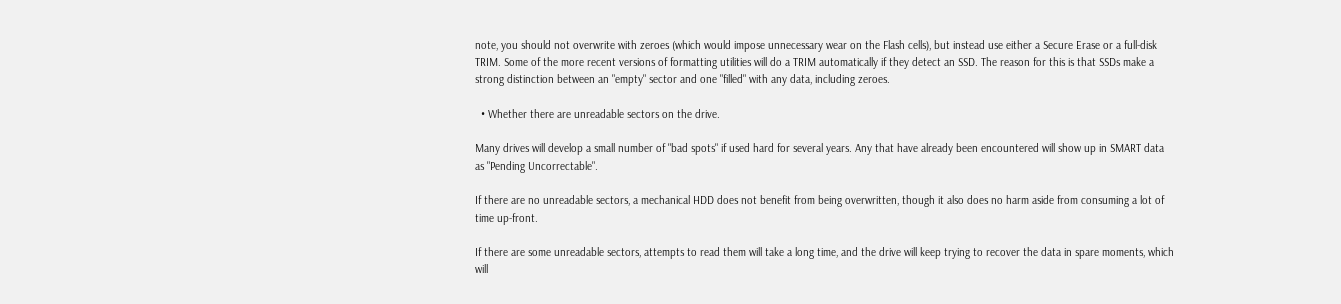note, you should not overwrite with zeroes (which would impose unnecessary wear on the Flash cells), but instead use either a Secure Erase or a full-disk TRIM. Some of the more recent versions of formatting utilities will do a TRIM automatically if they detect an SSD. The reason for this is that SSDs make a strong distinction between an "empty" sector and one "filled" with any data, including zeroes.

  • Whether there are unreadable sectors on the drive.

Many drives will develop a small number of "bad spots" if used hard for several years. Any that have already been encountered will show up in SMART data as "Pending Uncorrectable".

If there are no unreadable sectors, a mechanical HDD does not benefit from being overwritten, though it also does no harm aside from consuming a lot of time up-front.

If there are some unreadable sectors, attempts to read them will take a long time, and the drive will keep trying to recover the data in spare moments, which will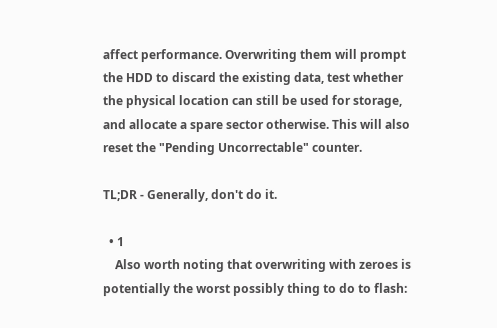affect performance. Overwriting them will prompt the HDD to discard the existing data, test whether the physical location can still be used for storage, and allocate a spare sector otherwise. This will also reset the "Pending Uncorrectable" counter.

TL;DR - Generally, don't do it.

  • 1
    Also worth noting that overwriting with zeroes is potentially the worst possibly thing to do to flash: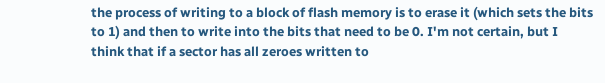the process of writing to a block of flash memory is to erase it (which sets the bits to 1) and then to write into the bits that need to be 0. I'm not certain, but I think that if a sector has all zeroes written to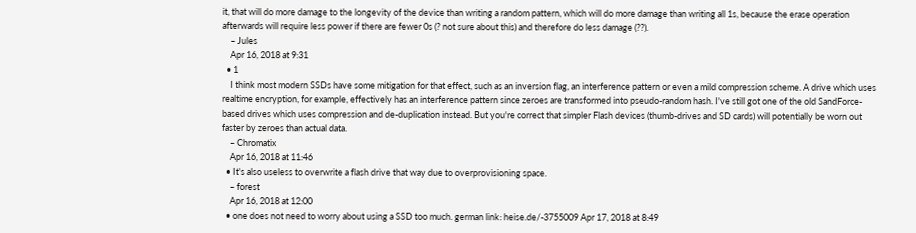it, that will do more damage to the longevity of the device than writing a random pattern, which will do more damage than writing all 1s, because the erase operation afterwards will require less power if there are fewer 0s (? not sure about this) and therefore do less damage (??).
    – Jules
    Apr 16, 2018 at 9:31
  • 1
    I think most modern SSDs have some mitigation for that effect, such as an inversion flag, an interference pattern or even a mild compression scheme. A drive which uses realtime encryption, for example, effectively has an interference pattern since zeroes are transformed into pseudo-random hash. I've still got one of the old SandForce-based drives which uses compression and de-duplication instead. But you're correct that simpler Flash devices (thumb-drives and SD cards) will potentially be worn out faster by zeroes than actual data.
    – Chromatix
    Apr 16, 2018 at 11:46
  • It's also useless to overwrite a flash drive that way due to overprovisioning space.
    – forest
    Apr 16, 2018 at 12:00
  • one does not need to worry about using a SSD too much. german link: heise.de/-3755009 Apr 17, 2018 at 8:49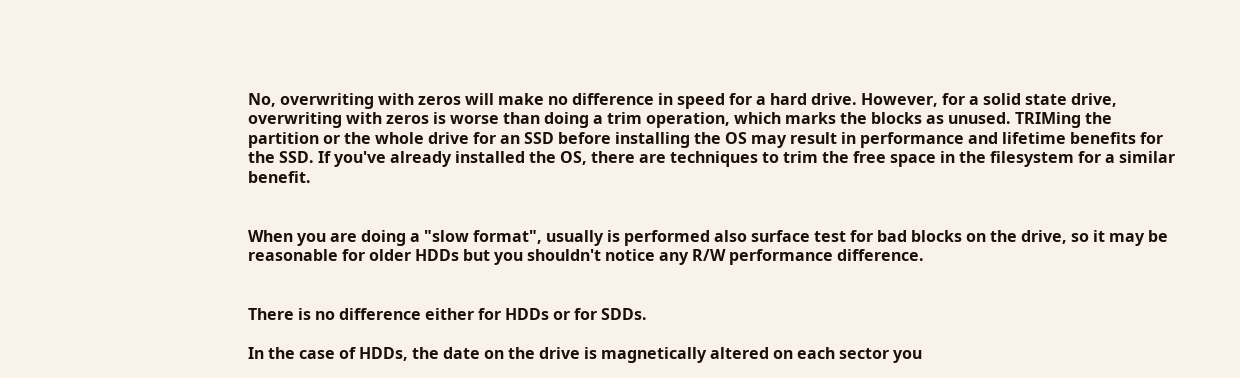No, overwriting with zeros will make no difference in speed for a hard drive. However, for a solid state drive, overwriting with zeros is worse than doing a trim operation, which marks the blocks as unused. TRIMing the partition or the whole drive for an SSD before installing the OS may result in performance and lifetime benefits for the SSD. If you've already installed the OS, there are techniques to trim the free space in the filesystem for a similar benefit.


When you are doing a "slow format", usually is performed also surface test for bad blocks on the drive, so it may be reasonable for older HDDs but you shouldn't notice any R/W performance difference.


There is no difference either for HDDs or for SDDs.

In the case of HDDs, the date on the drive is magnetically altered on each sector you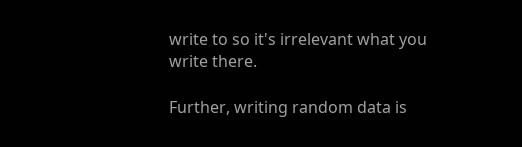write to so it's irrelevant what you write there.

Further, writing random data is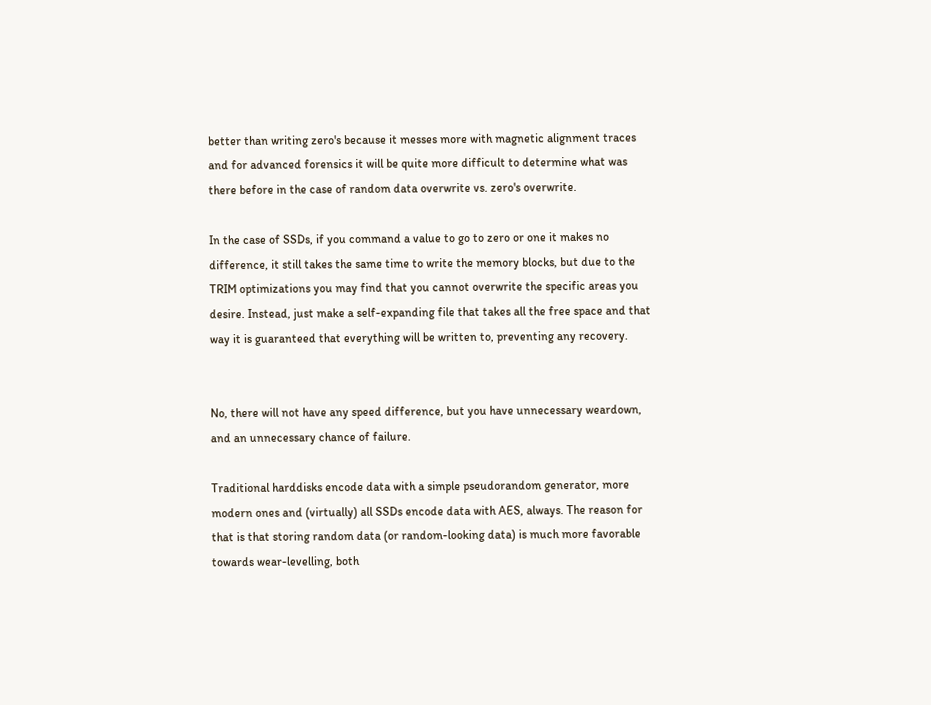better than writing zero's because it messes more with magnetic alignment traces and for advanced forensics it will be quite more difficult to determine what was there before in the case of random data overwrite vs. zero's overwrite.

In the case of SSDs, if you command a value to go to zero or one it makes no difference, it still takes the same time to write the memory blocks, but due to the TRIM optimizations you may find that you cannot overwrite the specific areas you desire. Instead, just make a self-expanding file that takes all the free space and that way it is guaranteed that everything will be written to, preventing any recovery.


No, there will not have any speed difference, but you have unnecessary weardown, and an unnecessary chance of failure.

Traditional harddisks encode data with a simple pseudorandom generator, more modern ones and (virtually) all SSDs encode data with AES, always. The reason for that is that storing random data (or random-looking data) is much more favorable towards wear-levelling, both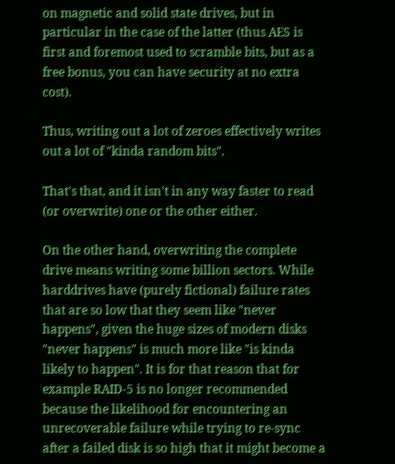on magnetic and solid state drives, but in particular in the case of the latter (thus AES is first and foremost used to scramble bits, but as a free bonus, you can have security at no extra cost).

Thus, writing out a lot of zeroes effectively writes out a lot of "kinda random bits".

That's that, and it isn't in any way faster to read (or overwrite) one or the other either.

On the other hand, overwriting the complete drive means writing some billion sectors. While harddrives have (purely fictional) failure rates that are so low that they seem like "never happens", given the huge sizes of modern disks "never happens" is much more like "is kinda likely to happen". It is for that reason that for example RAID-5 is no longer recommended because the likelihood for encountering an unrecoverable failure while trying to re-sync after a failed disk is so high that it might become a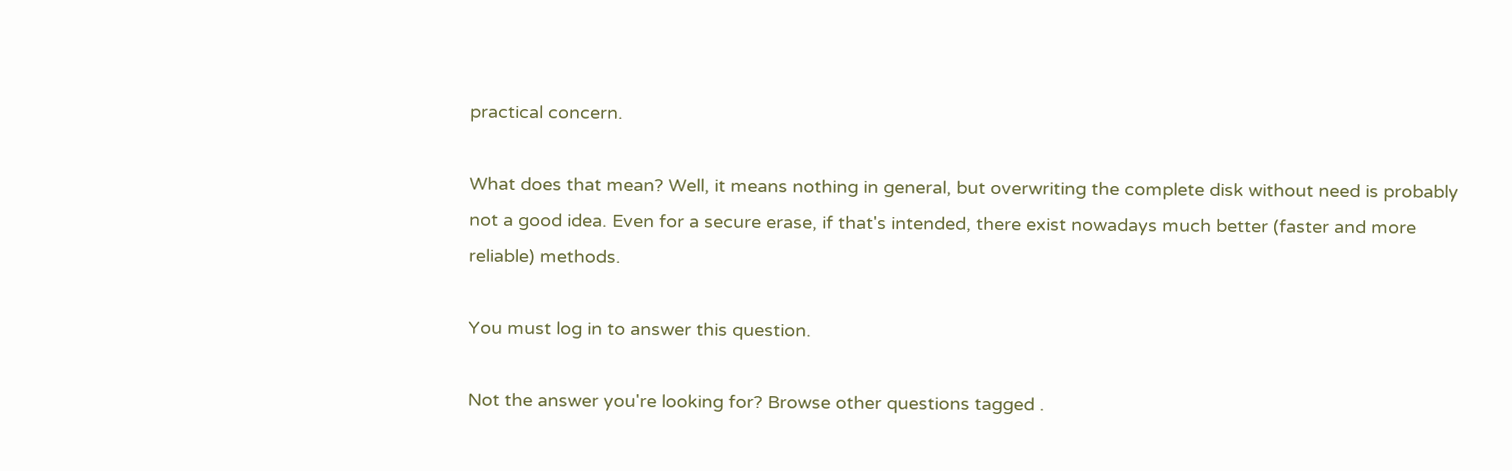practical concern.

What does that mean? Well, it means nothing in general, but overwriting the complete disk without need is probably not a good idea. Even for a secure erase, if that's intended, there exist nowadays much better (faster and more reliable) methods.

You must log in to answer this question.

Not the answer you're looking for? Browse other questions tagged .